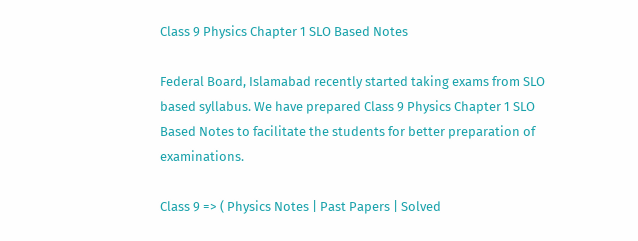Class 9 Physics Chapter 1 SLO Based Notes

Federal Board, Islamabad recently started taking exams from SLO based syllabus. We have prepared Class 9 Physics Chapter 1 SLO Based Notes to facilitate the students for better preparation of examinations.

Class 9 => ( Physics Notes | Past Papers | Solved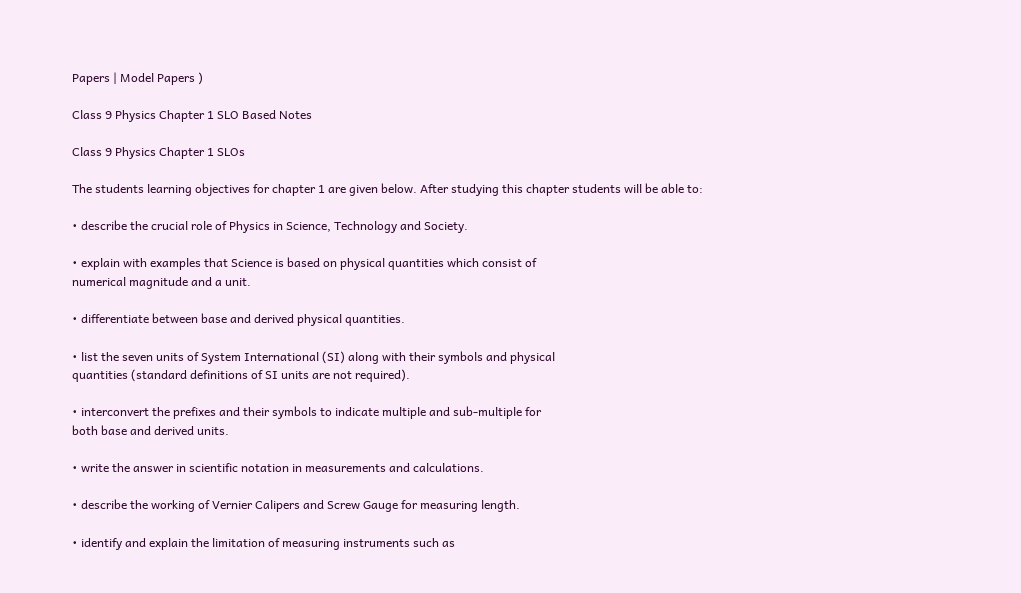Papers | Model Papers )

Class 9 Physics Chapter 1 SLO Based Notes

Class 9 Physics Chapter 1 SLOs

The students learning objectives for chapter 1 are given below. After studying this chapter students will be able to:

• describe the crucial role of Physics in Science, Technology and Society.

• explain with examples that Science is based on physical quantities which consist of
numerical magnitude and a unit.

• differentiate between base and derived physical quantities.

• list the seven units of System International (SI) along with their symbols and physical
quantities (standard definitions of SI units are not required).

• interconvert the prefixes and their symbols to indicate multiple and sub-multiple for
both base and derived units.

• write the answer in scientific notation in measurements and calculations.

• describe the working of Vernier Calipers and Screw Gauge for measuring length.

• identify and explain the limitation of measuring instruments such as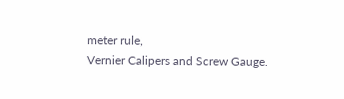meter rule,
Vernier Calipers and Screw Gauge.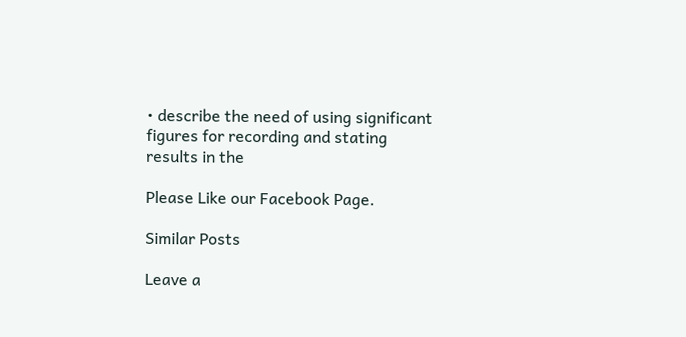• describe the need of using significant figures for recording and stating results in the

Please Like our Facebook Page.

Similar Posts

Leave a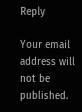Reply

Your email address will not be published.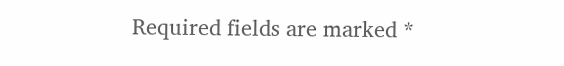Required fields are marked *